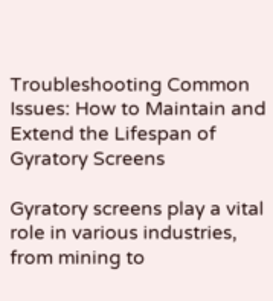Troubleshooting Common Issues: How to Maintain and Extend the Lifespan of Gyratory Screens

Gyratory screens play a vital role in various industries, from mining to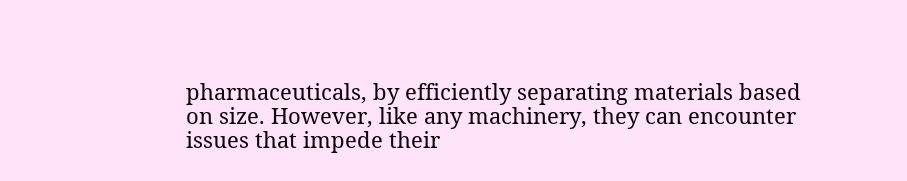pharmaceuticals, by efficiently separating materials based on size. However, like any machinery, they can encounter issues that impede their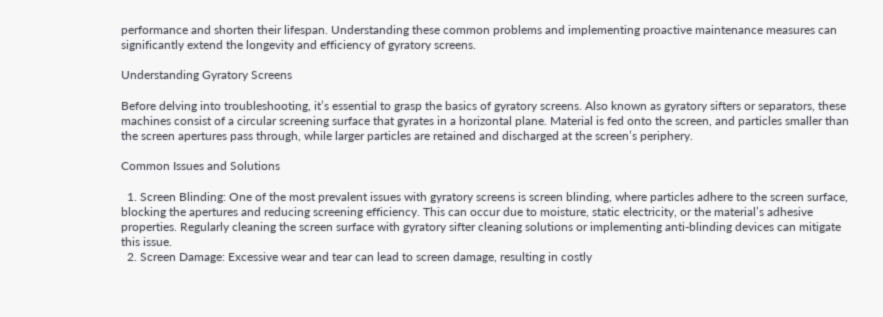performance and shorten their lifespan. Understanding these common problems and implementing proactive maintenance measures can significantly extend the longevity and efficiency of gyratory screens.

Understanding Gyratory Screens

Before delving into troubleshooting, it’s essential to grasp the basics of gyratory screens. Also known as gyratory sifters or separators, these machines consist of a circular screening surface that gyrates in a horizontal plane. Material is fed onto the screen, and particles smaller than the screen apertures pass through, while larger particles are retained and discharged at the screen’s periphery.

Common Issues and Solutions

  1. Screen Blinding: One of the most prevalent issues with gyratory screens is screen blinding, where particles adhere to the screen surface, blocking the apertures and reducing screening efficiency. This can occur due to moisture, static electricity, or the material’s adhesive properties. Regularly cleaning the screen surface with gyratory sifter cleaning solutions or implementing anti-blinding devices can mitigate this issue.
  2. Screen Damage: Excessive wear and tear can lead to screen damage, resulting in costly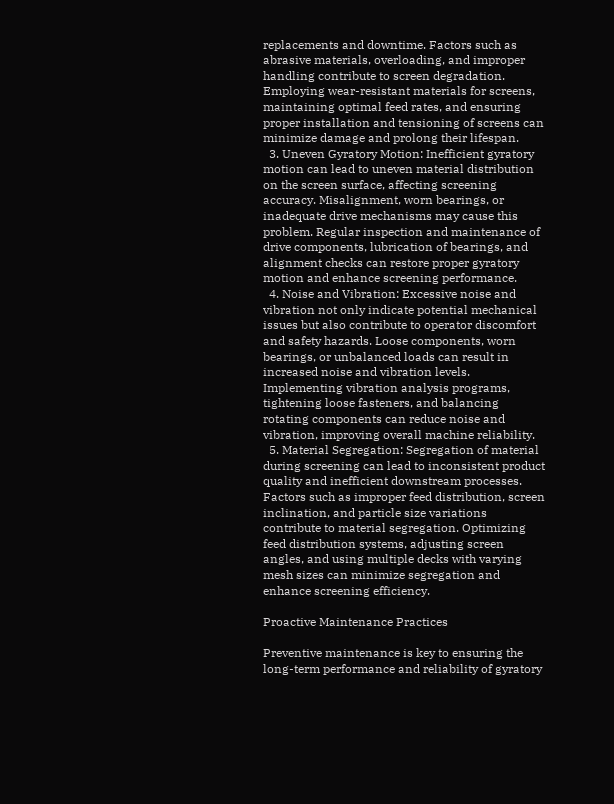replacements and downtime. Factors such as abrasive materials, overloading, and improper handling contribute to screen degradation. Employing wear-resistant materials for screens, maintaining optimal feed rates, and ensuring proper installation and tensioning of screens can minimize damage and prolong their lifespan.
  3. Uneven Gyratory Motion: Inefficient gyratory motion can lead to uneven material distribution on the screen surface, affecting screening accuracy. Misalignment, worn bearings, or inadequate drive mechanisms may cause this problem. Regular inspection and maintenance of drive components, lubrication of bearings, and alignment checks can restore proper gyratory motion and enhance screening performance.
  4. Noise and Vibration: Excessive noise and vibration not only indicate potential mechanical issues but also contribute to operator discomfort and safety hazards. Loose components, worn bearings, or unbalanced loads can result in increased noise and vibration levels. Implementing vibration analysis programs, tightening loose fasteners, and balancing rotating components can reduce noise and vibration, improving overall machine reliability.
  5. Material Segregation: Segregation of material during screening can lead to inconsistent product quality and inefficient downstream processes. Factors such as improper feed distribution, screen inclination, and particle size variations contribute to material segregation. Optimizing feed distribution systems, adjusting screen angles, and using multiple decks with varying mesh sizes can minimize segregation and enhance screening efficiency.

Proactive Maintenance Practices

Preventive maintenance is key to ensuring the long-term performance and reliability of gyratory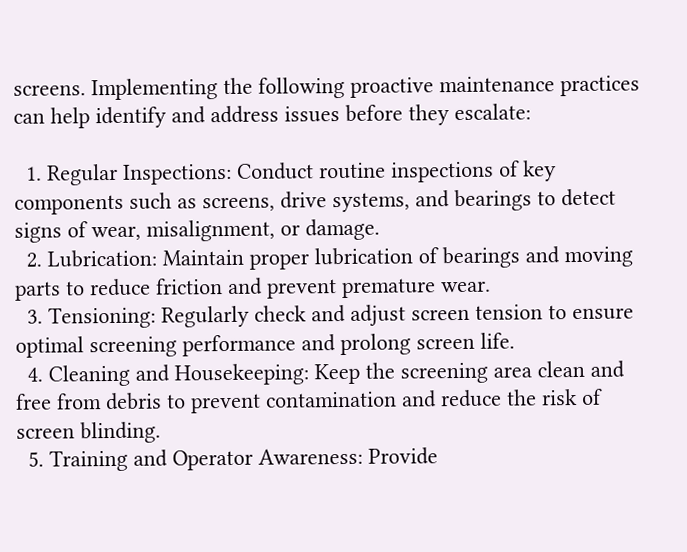screens. Implementing the following proactive maintenance practices can help identify and address issues before they escalate:

  1. Regular Inspections: Conduct routine inspections of key components such as screens, drive systems, and bearings to detect signs of wear, misalignment, or damage.
  2. Lubrication: Maintain proper lubrication of bearings and moving parts to reduce friction and prevent premature wear.
  3. Tensioning: Regularly check and adjust screen tension to ensure optimal screening performance and prolong screen life.
  4. Cleaning and Housekeeping: Keep the screening area clean and free from debris to prevent contamination and reduce the risk of screen blinding.
  5. Training and Operator Awareness: Provide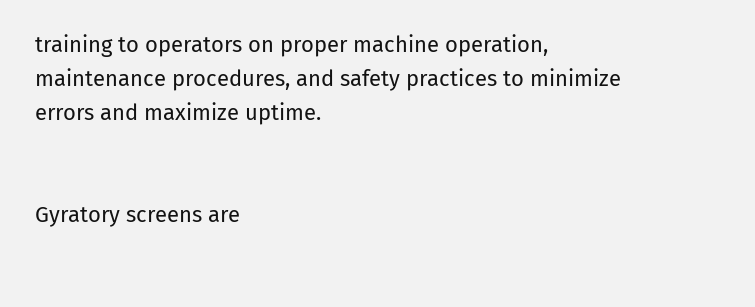training to operators on proper machine operation, maintenance procedures, and safety practices to minimize errors and maximize uptime.


Gyratory screens are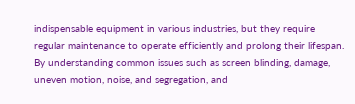indispensable equipment in various industries, but they require regular maintenance to operate efficiently and prolong their lifespan. By understanding common issues such as screen blinding, damage, uneven motion, noise, and segregation, and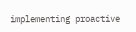implementing proactive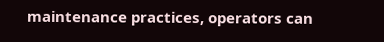maintenance practices, operators can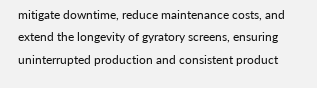mitigate downtime, reduce maintenance costs, and extend the longevity of gyratory screens, ensuring uninterrupted production and consistent product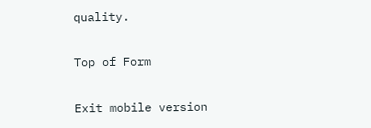quality.

Top of Form

Exit mobile version